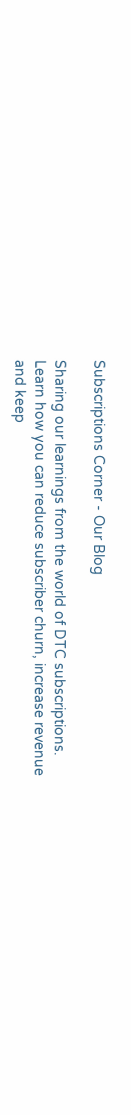Subscriptions Corner - Our Blog

Sharing our learnings from the world of DTC subscriptions.
Learn how you can reduce subscriber churn, increase revenue
and keep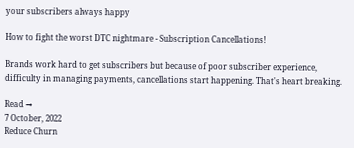your subscribers always happy

How to fight the worst DTC nightmare - Subscription Cancellations!

Brands work hard to get subscribers but because of poor subscriber experience, difficulty in managing payments, cancellations start happening. That's heart breaking.

Read →
7 October, 2022
Reduce Churn